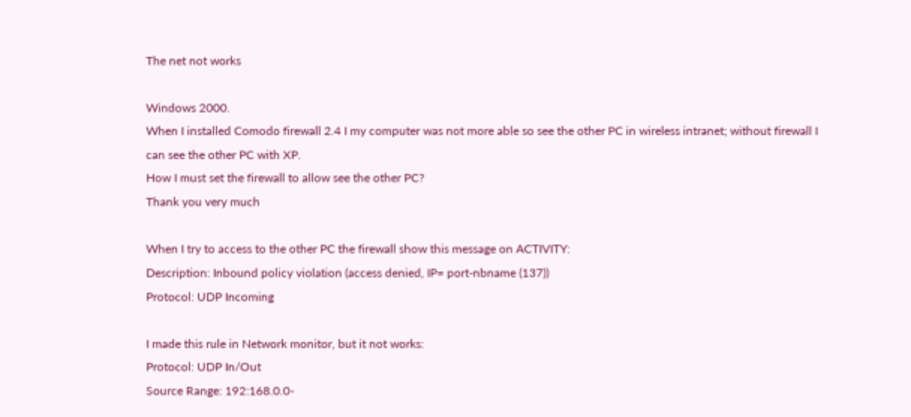The net not works

Windows 2000.
When I installed Comodo firewall 2.4 I my computer was not more able so see the other PC in wireless intranet; without firewall I can see the other PC with XP.
How I must set the firewall to allow see the other PC?
Thank you very much

When I try to access to the other PC the firewall show this message on ACTIVITY:
Description: Inbound policy violation (access denied, IP= port-nbname (137))
Protocol: UDP Incoming

I made this rule in Network monitor, but it not works:
Protocol: UDP In/Out
Source Range: 192:168.0.0-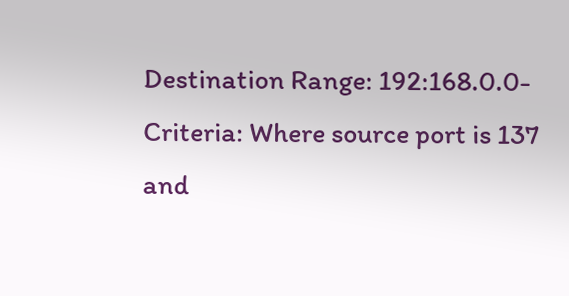Destination Range: 192:168.0.0-
Criteria: Where source port is 137 and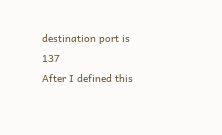destination port is 137
After I defined this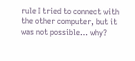rule I tried to connect with the other computer, but it was not possible… why?